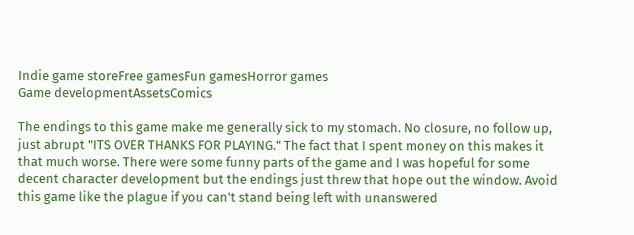Indie game storeFree gamesFun gamesHorror games
Game developmentAssetsComics

The endings to this game make me generally sick to my stomach. No closure, no follow up, just abrupt "ITS OVER THANKS FOR PLAYING." The fact that I spent money on this makes it that much worse. There were some funny parts of the game and I was hopeful for some decent character development but the endings just threw that hope out the window. Avoid this game like the plague if you can't stand being left with unanswered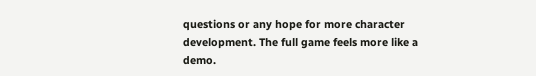questions or any hope for more character development. The full game feels more like a demo.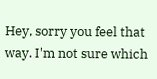Hey, sorry you feel that way. I'm not sure which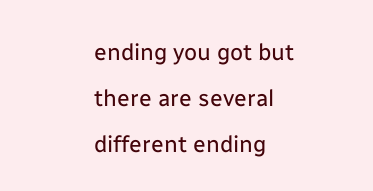ending you got but there are several different ending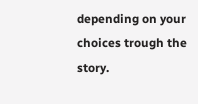depending on your choices trough the story.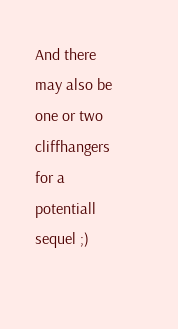And there may also be one or two cliffhangers for a potentiall sequel ;)